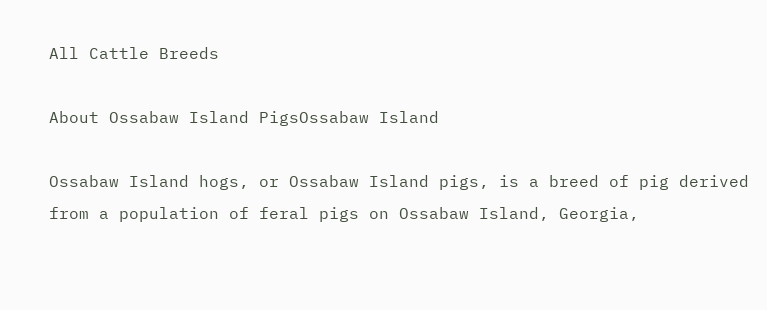All Cattle Breeds

About Ossabaw Island PigsOssabaw Island

Ossabaw Island hogs, or Ossabaw Island pigs, is a breed of pig derived from a population of feral pigs on Ossabaw Island, Georgia,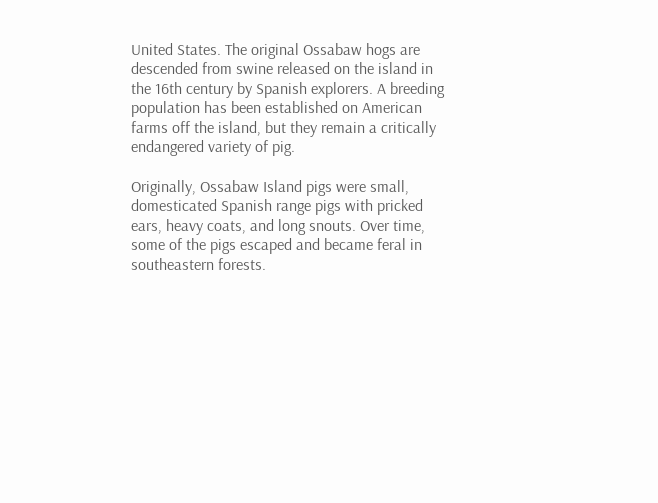United States. The original Ossabaw hogs are descended from swine released on the island in the 16th century by Spanish explorers. A breeding population has been established on American farms off the island, but they remain a critically endangered variety of pig.

Originally, Ossabaw Island pigs were small, domesticated Spanish range pigs with pricked ears, heavy coats, and long snouts. Over time, some of the pigs escaped and became feral in southeastern forests.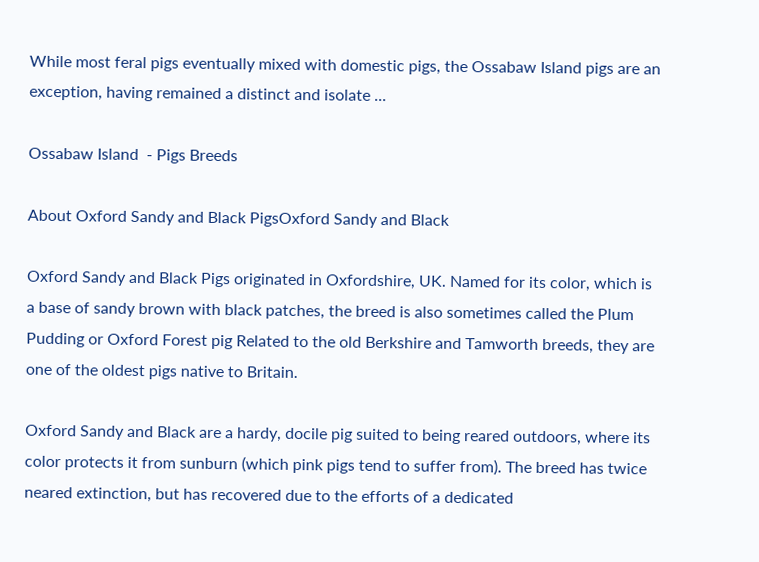While most feral pigs eventually mixed with domestic pigs, the Ossabaw Island pigs are an exception, having remained a distinct and isolate ...

Ossabaw Island  - Pigs Breeds

About Oxford Sandy and Black PigsOxford Sandy and Black

Oxford Sandy and Black Pigs originated in Oxfordshire, UK. Named for its color, which is a base of sandy brown with black patches, the breed is also sometimes called the Plum Pudding or Oxford Forest pig Related to the old Berkshire and Tamworth breeds, they are one of the oldest pigs native to Britain.

Oxford Sandy and Black are a hardy, docile pig suited to being reared outdoors, where its color protects it from sunburn (which pink pigs tend to suffer from). The breed has twice neared extinction, but has recovered due to the efforts of a dedicated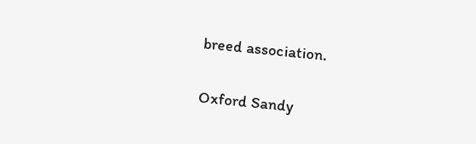breed association.

Oxford Sandy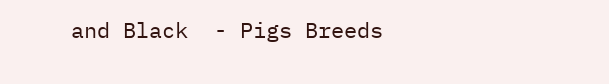and Black  - Pigs Breeds